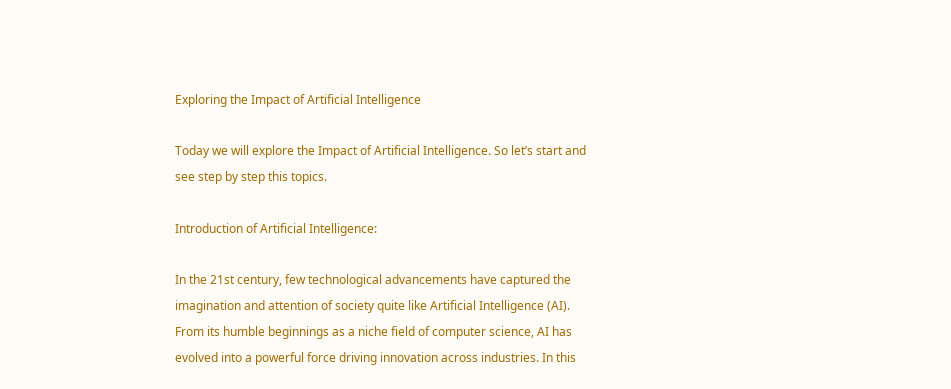Exploring the Impact of Artificial Intelligence

Today we will explore the Impact of Artificial Intelligence. So let’s start and see step by step this topics.

Introduction of Artificial Intelligence:

In the 21st century, few technological advancements have captured the imagination and attention of society quite like Artificial Intelligence (AI). From its humble beginnings as a niche field of computer science, AI has evolved into a powerful force driving innovation across industries. In this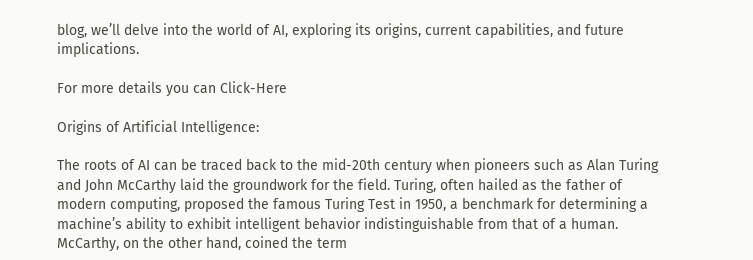blog, we’ll delve into the world of AI, exploring its origins, current capabilities, and future implications.

For more details you can Click-Here

Origins of Artificial Intelligence:

The roots of AI can be traced back to the mid-20th century when pioneers such as Alan Turing and John McCarthy laid the groundwork for the field. Turing, often hailed as the father of modern computing, proposed the famous Turing Test in 1950, a benchmark for determining a machine’s ability to exhibit intelligent behavior indistinguishable from that of a human. McCarthy, on the other hand, coined the term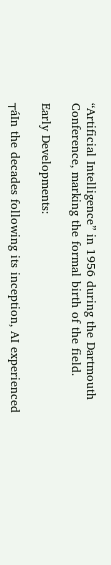“Artificial Intelligence” in 1956 during the Dartmouth Conference, marking the formal birth of the field.

Early Developments:

┬áIn the decades following its inception, AI experienced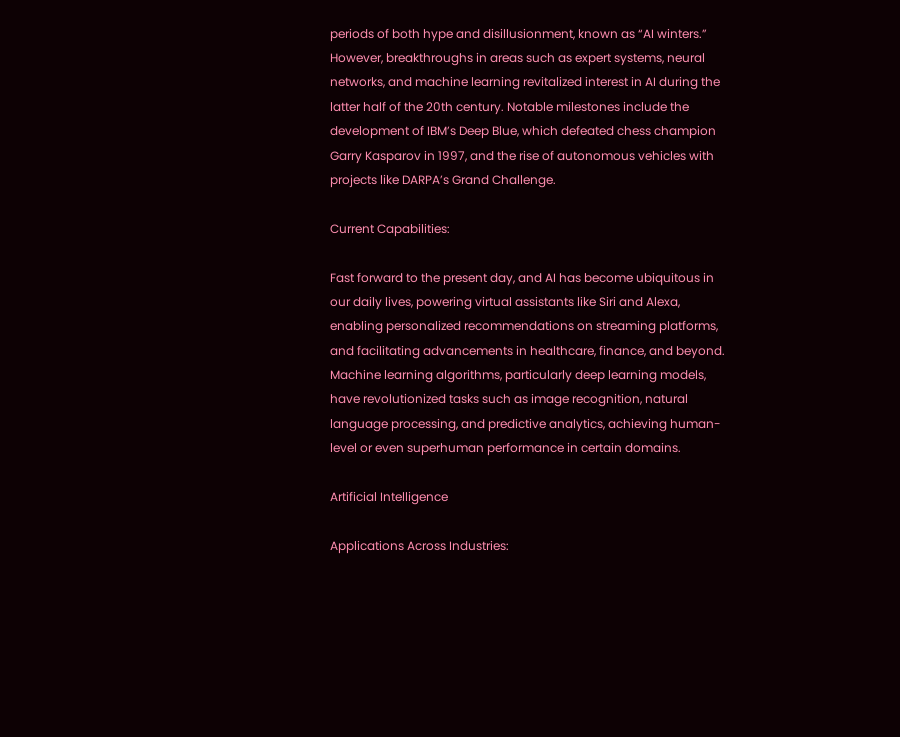periods of both hype and disillusionment, known as “AI winters.” However, breakthroughs in areas such as expert systems, neural networks, and machine learning revitalized interest in AI during the latter half of the 20th century. Notable milestones include the development of IBM’s Deep Blue, which defeated chess champion Garry Kasparov in 1997, and the rise of autonomous vehicles with projects like DARPA’s Grand Challenge.

Current Capabilities:

Fast forward to the present day, and AI has become ubiquitous in our daily lives, powering virtual assistants like Siri and Alexa, enabling personalized recommendations on streaming platforms, and facilitating advancements in healthcare, finance, and beyond. Machine learning algorithms, particularly deep learning models, have revolutionized tasks such as image recognition, natural language processing, and predictive analytics, achieving human-level or even superhuman performance in certain domains.

Artificial Intelligence

Applications Across Industries: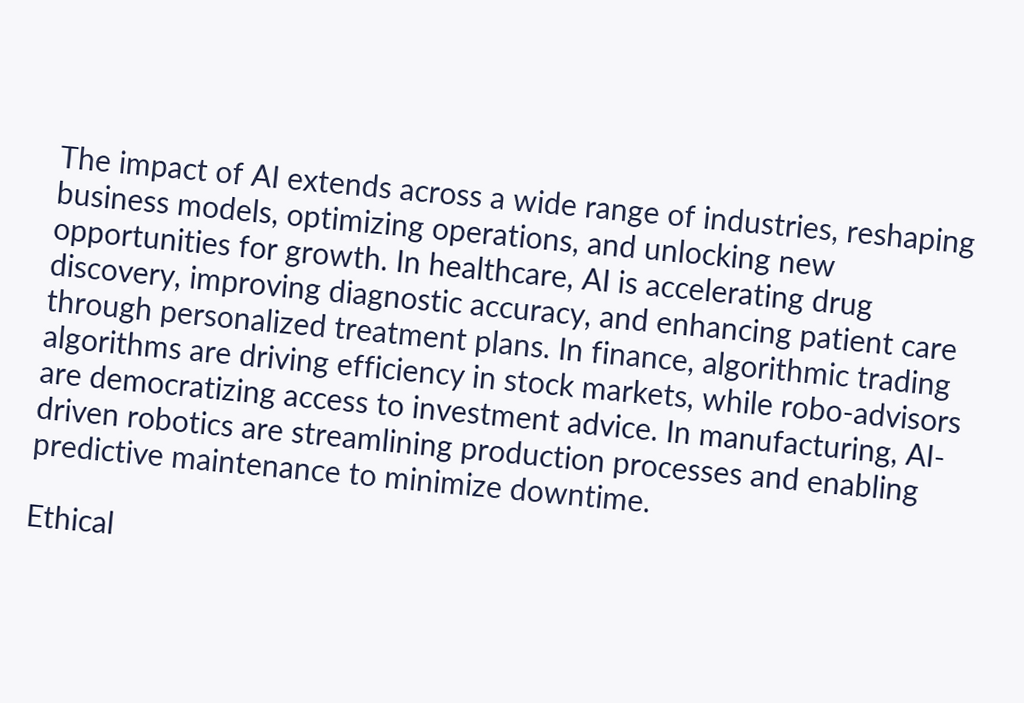The impact of AI extends across a wide range of industries, reshaping business models, optimizing operations, and unlocking new opportunities for growth. In healthcare, AI is accelerating drug discovery, improving diagnostic accuracy, and enhancing patient care through personalized treatment plans. In finance, algorithmic trading algorithms are driving efficiency in stock markets, while robo-advisors are democratizing access to investment advice. In manufacturing, AI-driven robotics are streamlining production processes and enabling predictive maintenance to minimize downtime.

Ethical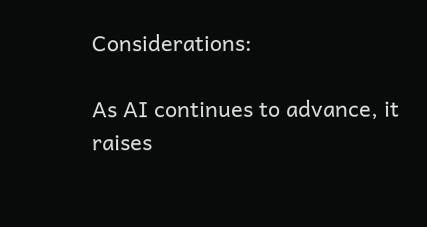Considerations:

As AI continues to advance, it raises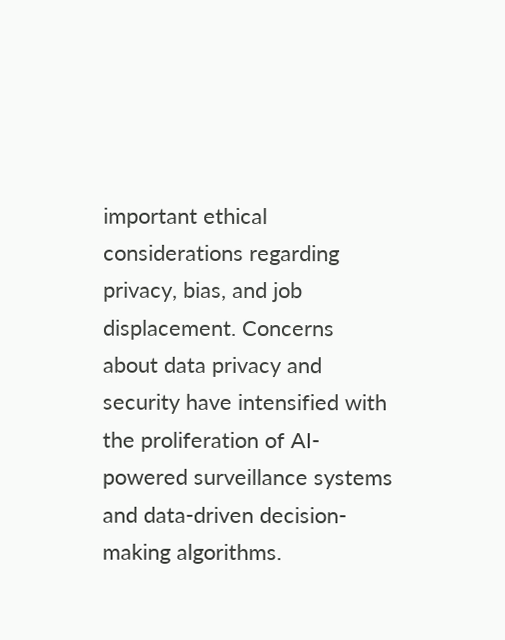important ethical considerations regarding privacy, bias, and job displacement. Concerns about data privacy and security have intensified with the proliferation of AI-powered surveillance systems and data-driven decision-making algorithms.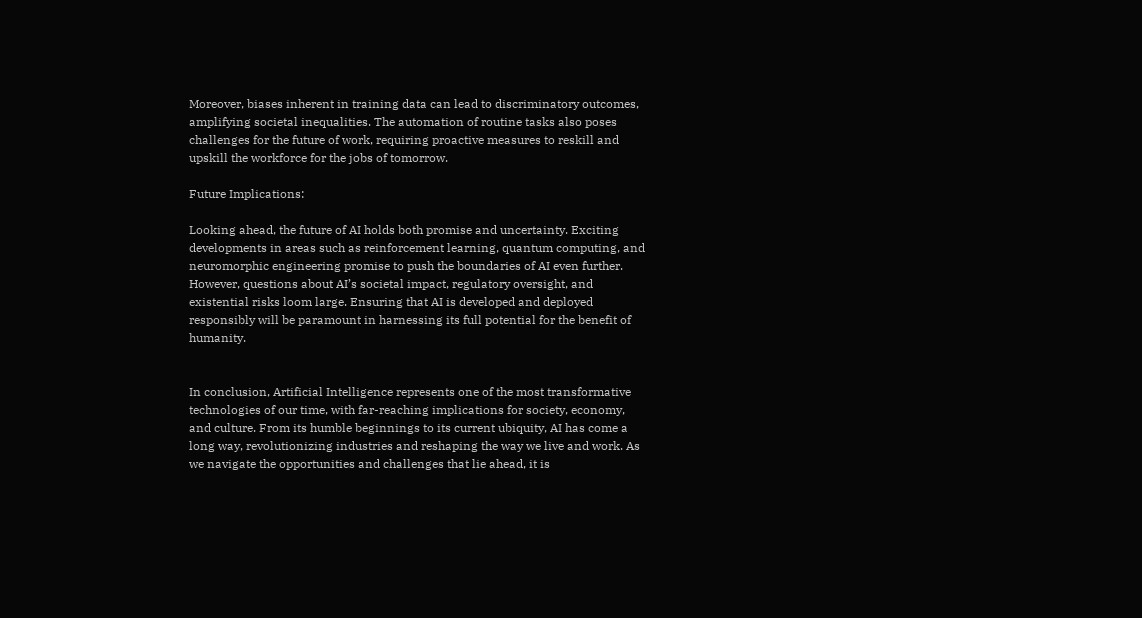Moreover, biases inherent in training data can lead to discriminatory outcomes, amplifying societal inequalities. The automation of routine tasks also poses challenges for the future of work, requiring proactive measures to reskill and upskill the workforce for the jobs of tomorrow.

Future Implications:

Looking ahead, the future of AI holds both promise and uncertainty. Exciting developments in areas such as reinforcement learning, quantum computing, and neuromorphic engineering promise to push the boundaries of AI even further. However, questions about AI’s societal impact, regulatory oversight, and existential risks loom large. Ensuring that AI is developed and deployed responsibly will be paramount in harnessing its full potential for the benefit of humanity.


In conclusion, Artificial Intelligence represents one of the most transformative technologies of our time, with far-reaching implications for society, economy, and culture. From its humble beginnings to its current ubiquity, AI has come a long way, revolutionizing industries and reshaping the way we live and work. As we navigate the opportunities and challenges that lie ahead, it is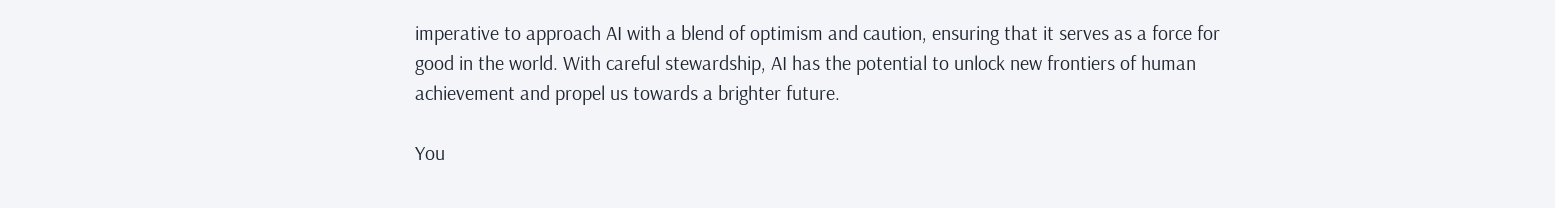imperative to approach AI with a blend of optimism and caution, ensuring that it serves as a force for good in the world. With careful stewardship, AI has the potential to unlock new frontiers of human achievement and propel us towards a brighter future.

You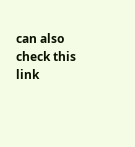can also check this link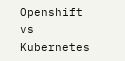Openshift vs Kubernetes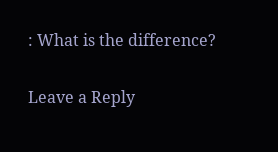: What is the difference?

Leave a Reply